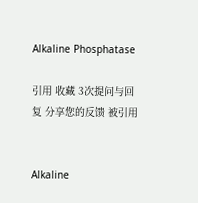Alkaline Phosphatase

引用 收藏 3次提问与回复 分享您的反馈 被引用


Alkaline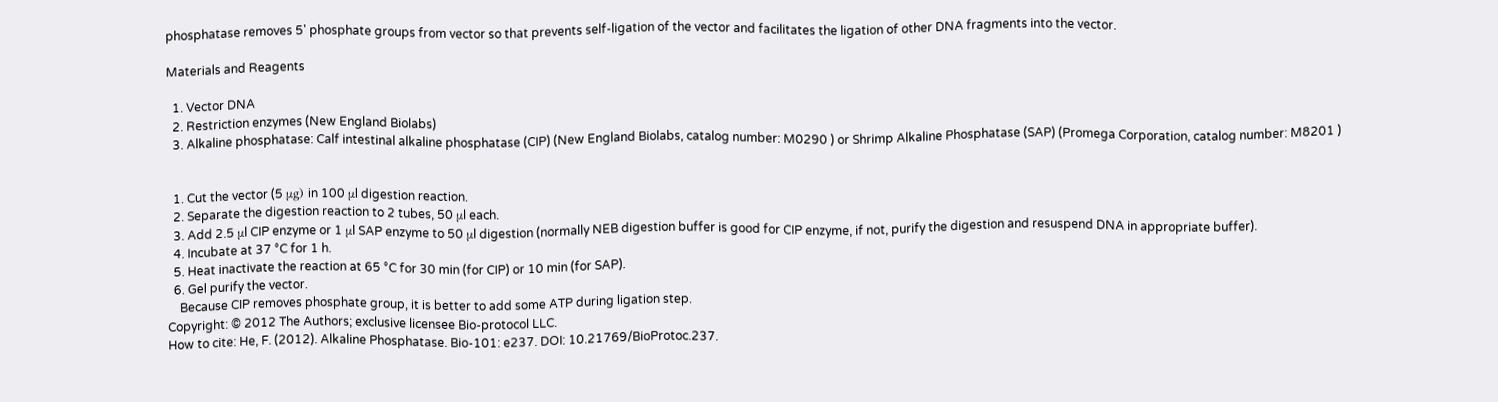phosphatase removes 5' phosphate groups from vector so that prevents self-ligation of the vector and facilitates the ligation of other DNA fragments into the vector.

Materials and Reagents

  1. Vector DNA
  2. Restriction enzymes (New England Biolabs)
  3. Alkaline phosphatase: Calf intestinal alkaline phosphatase (CIP) (New England Biolabs, catalog number: M0290 ) or Shrimp Alkaline Phosphatase (SAP) (Promega Corporation, catalog number: M8201 )


  1. Cut the vector (5 μg) in 100 μl digestion reaction.
  2. Separate the digestion reaction to 2 tubes, 50 μl each.
  3. Add 2.5 μl CIP enzyme or 1 μl SAP enzyme to 50 μl digestion (normally NEB digestion buffer is good for CIP enzyme, if not, purify the digestion and resuspend DNA in appropriate buffer).
  4. Incubate at 37 °C for 1 h.
  5. Heat inactivate the reaction at 65 °C for 30 min (for CIP) or 10 min (for SAP).
  6. Gel purify the vector.
    Because CIP removes phosphate group, it is better to add some ATP during ligation step.
Copyright: © 2012 The Authors; exclusive licensee Bio-protocol LLC.
How to cite: He, F. (2012). Alkaline Phosphatase. Bio-101: e237. DOI: 10.21769/BioProtoc.237.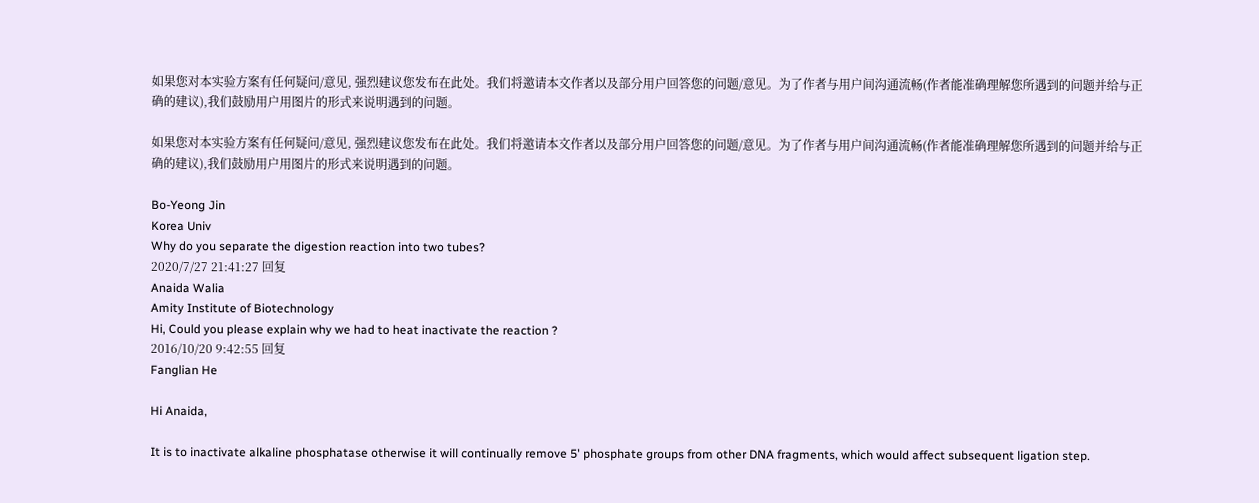如果您对本实验方案有任何疑问/意见, 强烈建议您发布在此处。我们将邀请本文作者以及部分用户回答您的问题/意见。为了作者与用户间沟通流畅(作者能准确理解您所遇到的问题并给与正确的建议),我们鼓励用户用图片的形式来说明遇到的问题。

如果您对本实验方案有任何疑问/意见, 强烈建议您发布在此处。我们将邀请本文作者以及部分用户回答您的问题/意见。为了作者与用户间沟通流畅(作者能准确理解您所遇到的问题并给与正确的建议),我们鼓励用户用图片的形式来说明遇到的问题。

Bo-Yeong Jin
Korea Univ
Why do you separate the digestion reaction into two tubes?
2020/7/27 21:41:27 回复
Anaida Walia
Amity Institute of Biotechnology
Hi, Could you please explain why we had to heat inactivate the reaction ?
2016/10/20 9:42:55 回复
Fanglian He

Hi Anaida,

It is to inactivate alkaline phosphatase otherwise it will continually remove 5' phosphate groups from other DNA fragments, which would affect subsequent ligation step.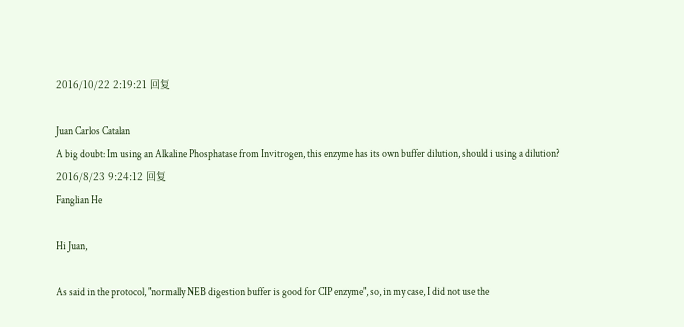2016/10/22 2:19:21 回复

Juan Carlos Catalan
A big doubt: Im using an Alkaline Phosphatase from Invitrogen, this enzyme has its own buffer dilution, should i using a dilution?
2016/8/23 9:24:12 回复
Fanglian He

Hi Juan,

As said in the protocol, "normally NEB digestion buffer is good for CIP enzyme", so, in my case, I did not use the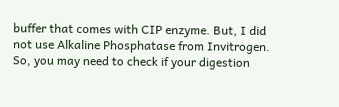buffer that comes with CIP enzyme. But, I did not use Alkaline Phosphatase from Invitrogen. So, you may need to check if your digestion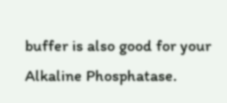buffer is also good for your Alkaline Phosphatase.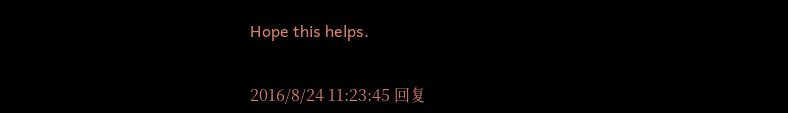Hope this helps.


2016/8/24 11:23:45 回复